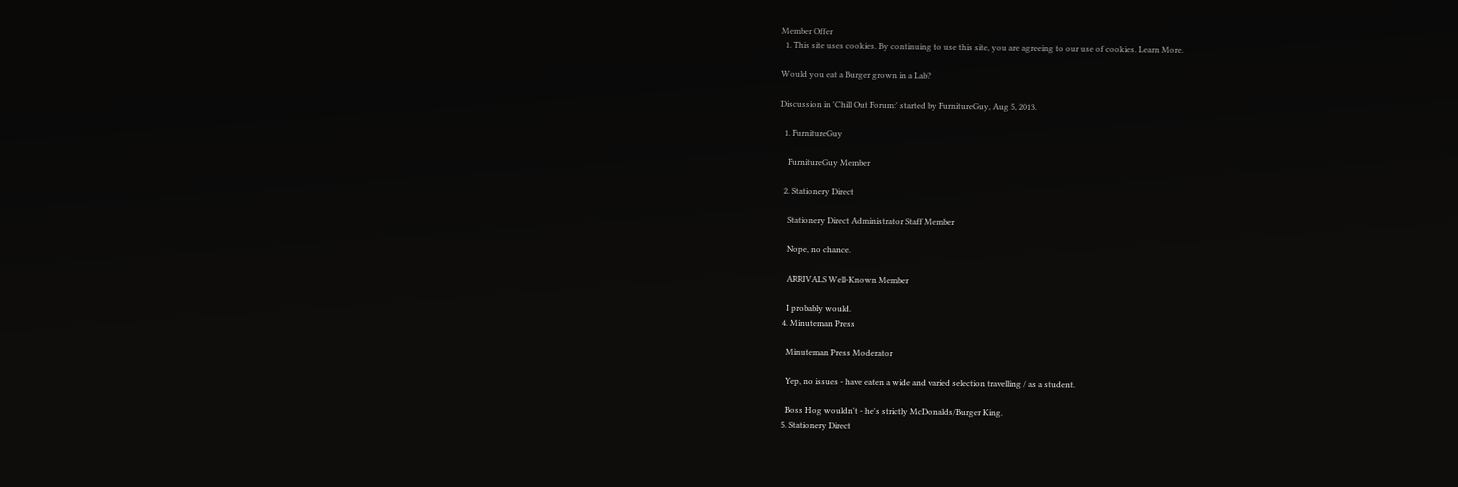Member Offer
  1. This site uses cookies. By continuing to use this site, you are agreeing to our use of cookies. Learn More.

Would you eat a Burger grown in a Lab?

Discussion in 'Chill Out Forum:' started by FurnitureGuy, Aug 5, 2013.

  1. FurnitureGuy

    FurnitureGuy Member

  2. Stationery Direct

    Stationery Direct Administrator Staff Member

    Nope, no chance.

    ARRIVALS Well-Known Member

    I probably would.
  4. Minuteman Press

    Minuteman Press Moderator

    Yep, no issues - have eaten a wide and varied selection travelling / as a student.

    Boss Hog wouldn't - he's strictly McDonalds/Burger King.
  5. Stationery Direct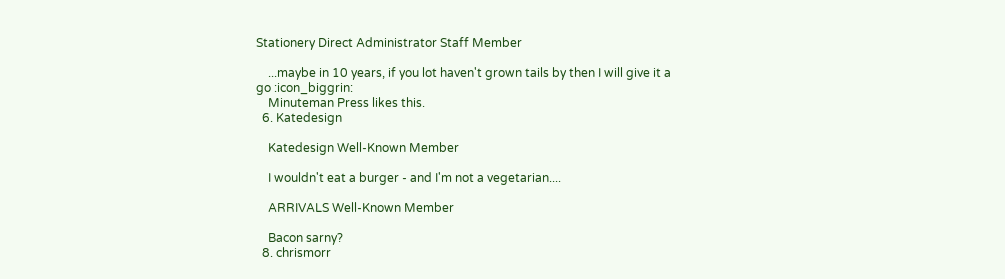Stationery Direct Administrator Staff Member

    ...maybe in 10 years, if you lot haven't grown tails by then I will give it a go :icon_biggrin:
    Minuteman Press likes this.
  6. Katedesign

    Katedesign Well-Known Member

    I wouldn't eat a burger - and I'm not a vegetarian....

    ARRIVALS Well-Known Member

    Bacon sarny?
  8. chrismorr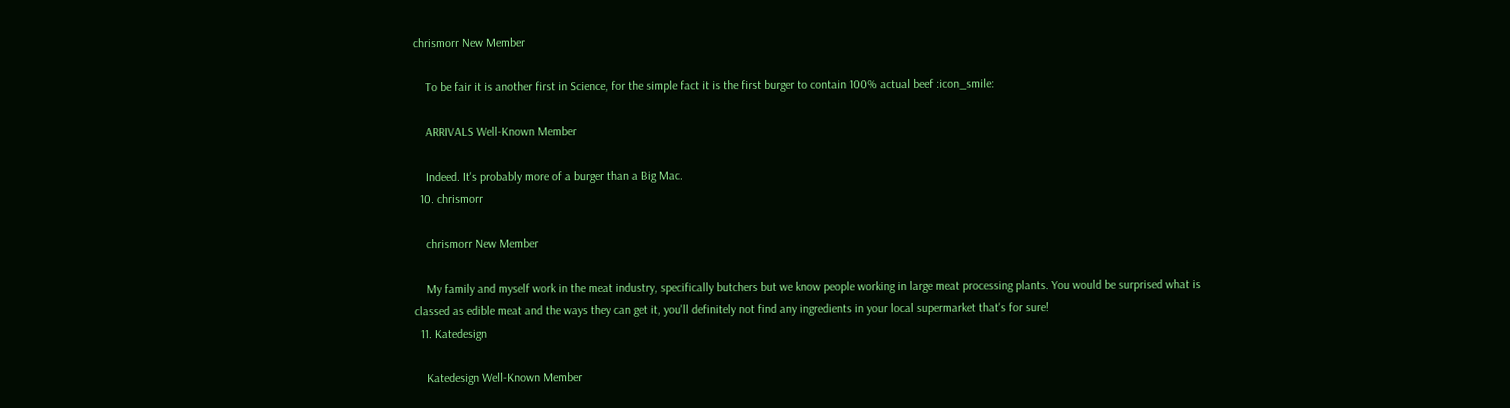chrismorr New Member

    To be fair it is another first in Science, for the simple fact it is the first burger to contain 100% actual beef :icon_smile:

    ARRIVALS Well-Known Member

    Indeed. It's probably more of a burger than a Big Mac.
  10. chrismorr

    chrismorr New Member

    My family and myself work in the meat industry, specifically butchers but we know people working in large meat processing plants. You would be surprised what is classed as edible meat and the ways they can get it, you'll definitely not find any ingredients in your local supermarket that's for sure!
  11. Katedesign

    Katedesign Well-Known Member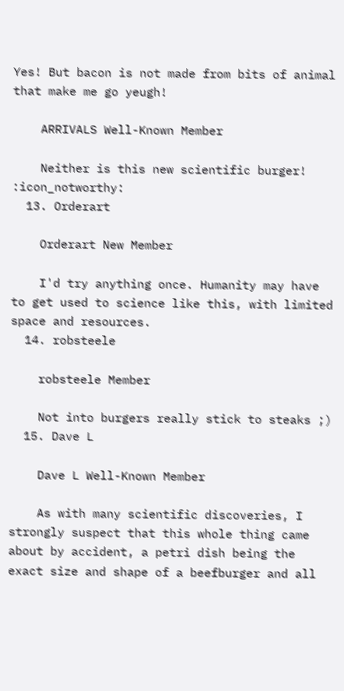Yes! But bacon is not made from bits of animal that make me go yeugh!

    ARRIVALS Well-Known Member

    Neither is this new scientific burger! :icon_notworthy:
  13. Orderart

    Orderart New Member

    I'd try anything once. Humanity may have to get used to science like this, with limited space and resources.
  14. robsteele

    robsteele Member

    Not into burgers really stick to steaks ;)
  15. Dave L

    Dave L Well-Known Member

    As with many scientific discoveries, I strongly suspect that this whole thing came about by accident, a petri dish being the exact size and shape of a beefburger and all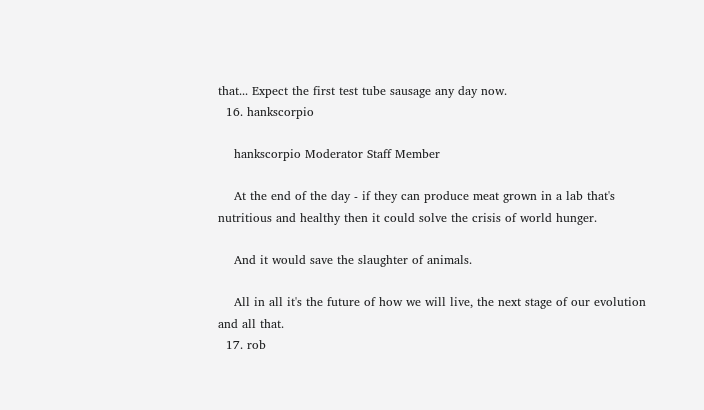that... Expect the first test tube sausage any day now.
  16. hankscorpio

    hankscorpio Moderator Staff Member

    At the end of the day - if they can produce meat grown in a lab that's nutritious and healthy then it could solve the crisis of world hunger.

    And it would save the slaughter of animals.

    All in all it's the future of how we will live, the next stage of our evolution and all that.
  17. rob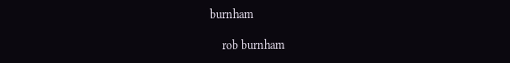burnham

    rob burnham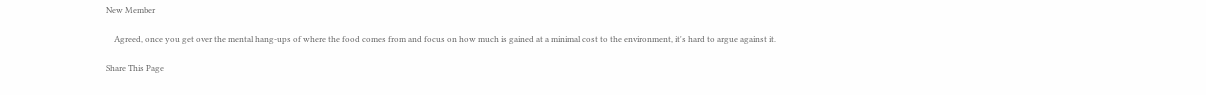New Member

    Agreed, once you get over the mental hang-ups of where the food comes from and focus on how much is gained at a minimal cost to the environment, it's hard to argue against it.

Share This Page